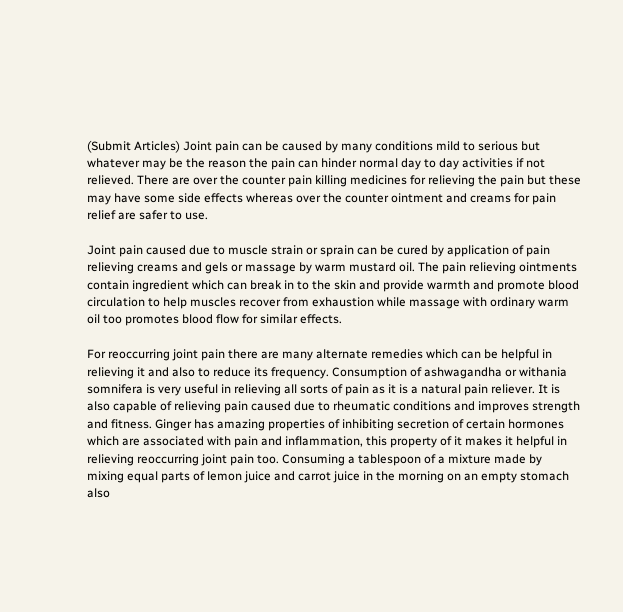(Submit Articles) Joint pain can be caused by many conditions mild to serious but whatever may be the reason the pain can hinder normal day to day activities if not relieved. There are over the counter pain killing medicines for relieving the pain but these may have some side effects whereas over the counter ointment and creams for pain relief are safer to use.

Joint pain caused due to muscle strain or sprain can be cured by application of pain relieving creams and gels or massage by warm mustard oil. The pain relieving ointments contain ingredient which can break in to the skin and provide warmth and promote blood circulation to help muscles recover from exhaustion while massage with ordinary warm oil too promotes blood flow for similar effects.

For reoccurring joint pain there are many alternate remedies which can be helpful in relieving it and also to reduce its frequency. Consumption of ashwagandha or withania somnifera is very useful in relieving all sorts of pain as it is a natural pain reliever. It is also capable of relieving pain caused due to rheumatic conditions and improves strength and fitness. Ginger has amazing properties of inhibiting secretion of certain hormones which are associated with pain and inflammation, this property of it makes it helpful in relieving reoccurring joint pain too. Consuming a tablespoon of a mixture made by mixing equal parts of lemon juice and carrot juice in the morning on an empty stomach also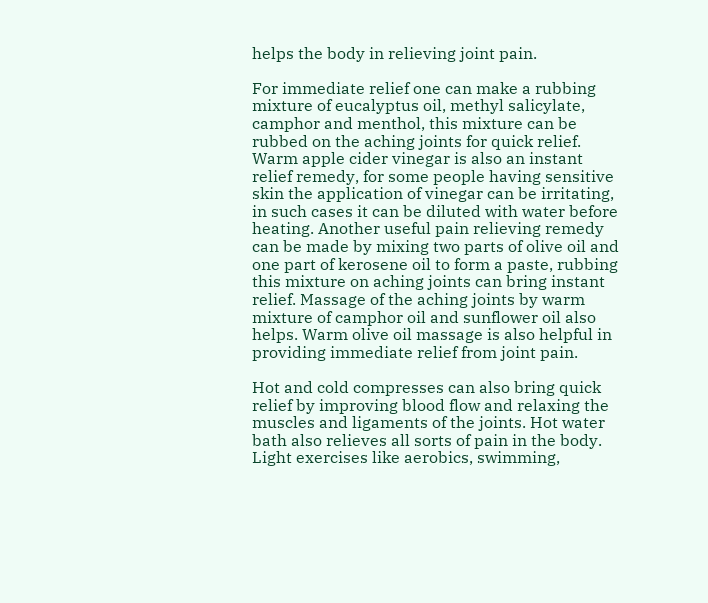helps the body in relieving joint pain.

For immediate relief one can make a rubbing mixture of eucalyptus oil, methyl salicylate, camphor and menthol, this mixture can be rubbed on the aching joints for quick relief. Warm apple cider vinegar is also an instant relief remedy, for some people having sensitive skin the application of vinegar can be irritating, in such cases it can be diluted with water before heating. Another useful pain relieving remedy can be made by mixing two parts of olive oil and one part of kerosene oil to form a paste, rubbing this mixture on aching joints can bring instant relief. Massage of the aching joints by warm mixture of camphor oil and sunflower oil also helps. Warm olive oil massage is also helpful in providing immediate relief from joint pain.

Hot and cold compresses can also bring quick relief by improving blood flow and relaxing the muscles and ligaments of the joints. Hot water bath also relieves all sorts of pain in the body. Light exercises like aerobics, swimming,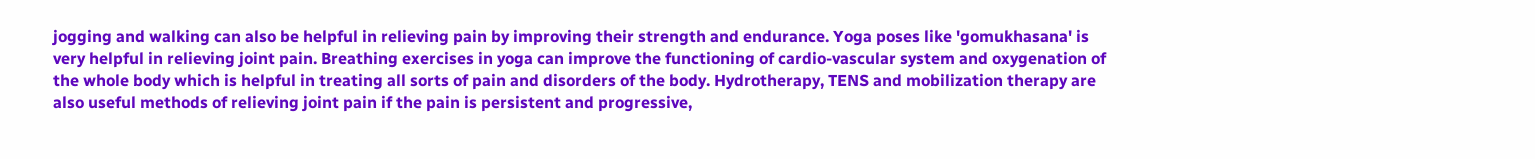jogging and walking can also be helpful in relieving pain by improving their strength and endurance. Yoga poses like 'gomukhasana' is very helpful in relieving joint pain. Breathing exercises in yoga can improve the functioning of cardio-vascular system and oxygenation of the whole body which is helpful in treating all sorts of pain and disorders of the body. Hydrotherapy, TENS and mobilization therapy are also useful methods of relieving joint pain if the pain is persistent and progressive,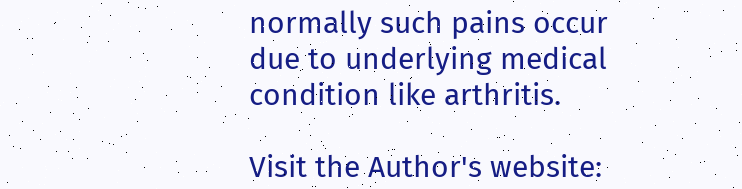normally such pains occur due to underlying medical condition like arthritis.

Visit the Author's website: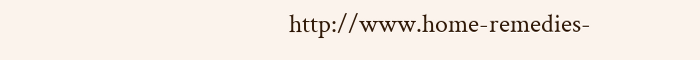http://www.home-remedies-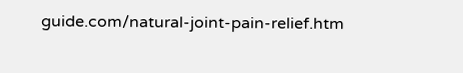guide.com/natural-joint-pain-relief.htm